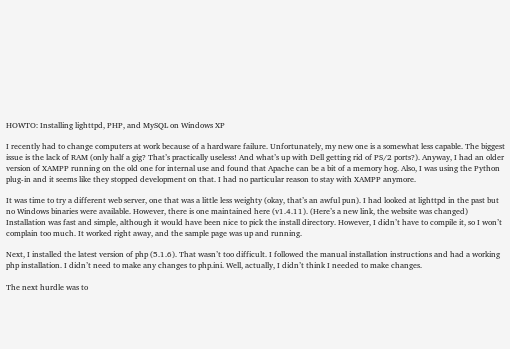HOWTO: Installing lighttpd, PHP, and MySQL on Windows XP

I recently had to change computers at work because of a hardware failure. Unfortunately, my new one is a somewhat less capable. The biggest issue is the lack of RAM (only half a gig? That’s practically useless! And what’s up with Dell getting rid of PS/2 ports?). Anyway, I had an older version of XAMPP running on the old one for internal use and found that Apache can be a bit of a memory hog. Also, I was using the Python plug-in and it seems like they stopped development on that. I had no particular reason to stay with XAMPP anymore.

It was time to try a different web server, one that was a little less weighty (okay, that’s an awful pun). I had looked at lighttpd in the past but no Windows binaries were available. However, there is one maintained here (v1.4.11). (Here’s a new link, the website was changed)  Installation was fast and simple, although it would have been nice to pick the install directory. However, I didn’t have to compile it, so I won’t complain too much. It worked right away, and the sample page was up and running.

Next, I installed the latest version of php (5.1.6). That wasn’t too difficult. I followed the manual installation instructions and had a working php installation. I didn’t need to make any changes to php.ini. Well, actually, I didn’t think I needed to make changes.

The next hurdle was to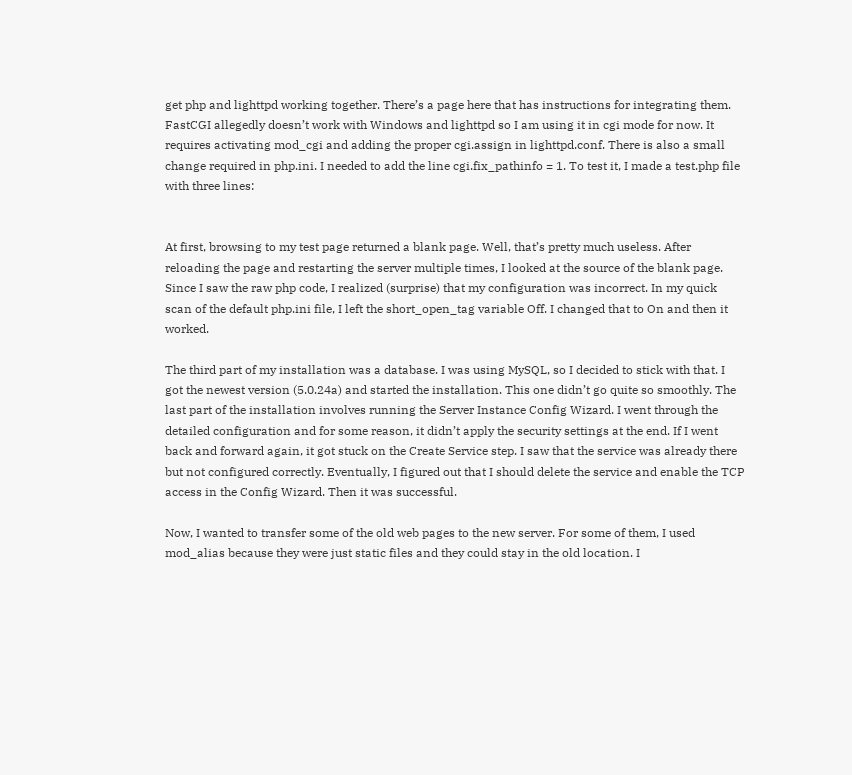get php and lighttpd working together. There’s a page here that has instructions for integrating them. FastCGI allegedly doesn’t work with Windows and lighttpd so I am using it in cgi mode for now. It requires activating mod_cgi and adding the proper cgi.assign in lighttpd.conf. There is also a small change required in php.ini. I needed to add the line cgi.fix_pathinfo = 1. To test it, I made a test.php file with three lines:


At first, browsing to my test page returned a blank page. Well, that’s pretty much useless. After reloading the page and restarting the server multiple times, I looked at the source of the blank page. Since I saw the raw php code, I realized (surprise) that my configuration was incorrect. In my quick scan of the default php.ini file, I left the short_open_tag variable Off. I changed that to On and then it worked.

The third part of my installation was a database. I was using MySQL, so I decided to stick with that. I got the newest version (5.0.24a) and started the installation. This one didn’t go quite so smoothly. The last part of the installation involves running the Server Instance Config Wizard. I went through the detailed configuration and for some reason, it didn’t apply the security settings at the end. If I went back and forward again, it got stuck on the Create Service step. I saw that the service was already there but not configured correctly. Eventually, I figured out that I should delete the service and enable the TCP access in the Config Wizard. Then it was successful.

Now, I wanted to transfer some of the old web pages to the new server. For some of them, I used mod_alias because they were just static files and they could stay in the old location. I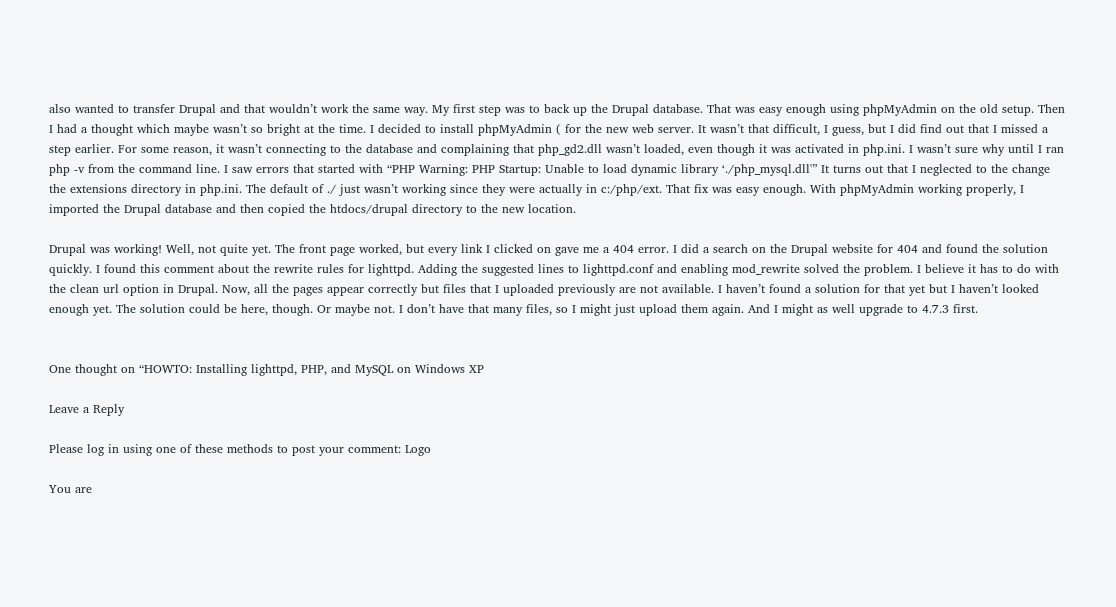also wanted to transfer Drupal and that wouldn’t work the same way. My first step was to back up the Drupal database. That was easy enough using phpMyAdmin on the old setup. Then I had a thought which maybe wasn’t so bright at the time. I decided to install phpMyAdmin ( for the new web server. It wasn’t that difficult, I guess, but I did find out that I missed a step earlier. For some reason, it wasn’t connecting to the database and complaining that php_gd2.dll wasn’t loaded, even though it was activated in php.ini. I wasn’t sure why until I ran php -v from the command line. I saw errors that started with “PHP Warning: PHP Startup: Unable to load dynamic library ‘./php_mysql.dll'” It turns out that I neglected to the change the extensions directory in php.ini. The default of ./ just wasn’t working since they were actually in c:/php/ext. That fix was easy enough. With phpMyAdmin working properly, I imported the Drupal database and then copied the htdocs/drupal directory to the new location.

Drupal was working! Well, not quite yet. The front page worked, but every link I clicked on gave me a 404 error. I did a search on the Drupal website for 404 and found the solution quickly. I found this comment about the rewrite rules for lighttpd. Adding the suggested lines to lighttpd.conf and enabling mod_rewrite solved the problem. I believe it has to do with the clean url option in Drupal. Now, all the pages appear correctly but files that I uploaded previously are not available. I haven’t found a solution for that yet but I haven’t looked enough yet. The solution could be here, though. Or maybe not. I don’t have that many files, so I might just upload them again. And I might as well upgrade to 4.7.3 first.


One thought on “HOWTO: Installing lighttpd, PHP, and MySQL on Windows XP

Leave a Reply

Please log in using one of these methods to post your comment: Logo

You are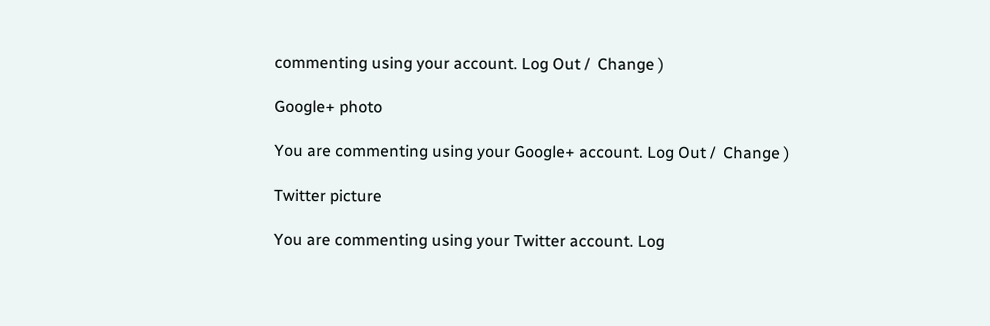commenting using your account. Log Out /  Change )

Google+ photo

You are commenting using your Google+ account. Log Out /  Change )

Twitter picture

You are commenting using your Twitter account. Log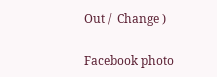Out /  Change )

Facebook photo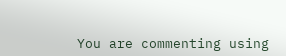You are commenting using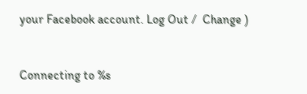your Facebook account. Log Out /  Change )


Connecting to %s